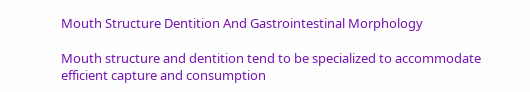Mouth Structure Dentition And Gastrointestinal Morphology

Mouth structure and dentition tend to be specialized to accommodate efficient capture and consumption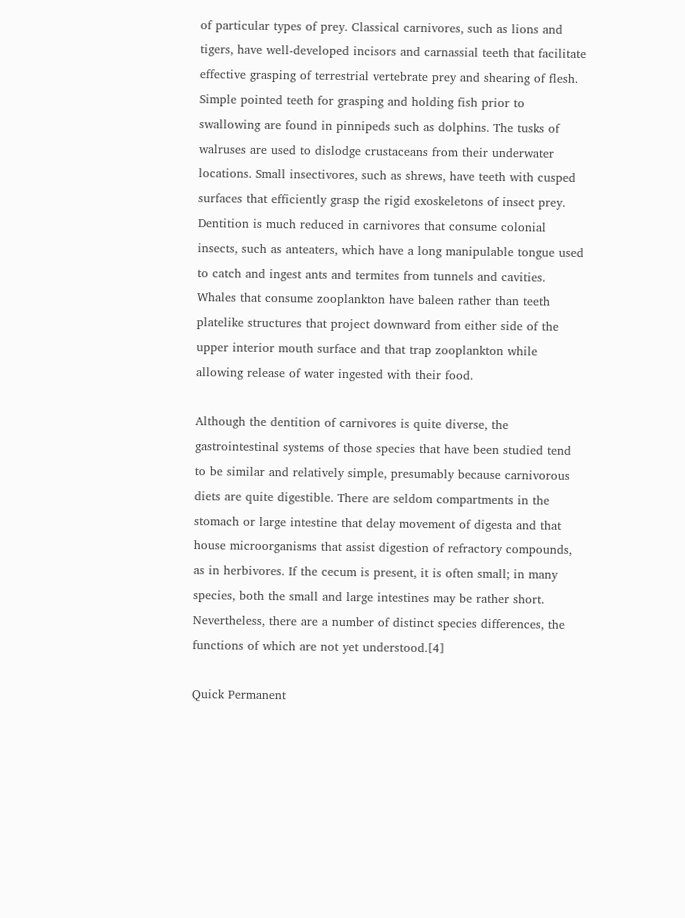of particular types of prey. Classical carnivores, such as lions and tigers, have well-developed incisors and carnassial teeth that facilitate effective grasping of terrestrial vertebrate prey and shearing of flesh. Simple pointed teeth for grasping and holding fish prior to swallowing are found in pinnipeds such as dolphins. The tusks of walruses are used to dislodge crustaceans from their underwater locations. Small insectivores, such as shrews, have teeth with cusped surfaces that efficiently grasp the rigid exoskeletons of insect prey. Dentition is much reduced in carnivores that consume colonial insects, such as anteaters, which have a long manipulable tongue used to catch and ingest ants and termites from tunnels and cavities. Whales that consume zooplankton have baleen rather than teeth platelike structures that project downward from either side of the upper interior mouth surface and that trap zooplankton while allowing release of water ingested with their food.

Although the dentition of carnivores is quite diverse, the gastrointestinal systems of those species that have been studied tend to be similar and relatively simple, presumably because carnivorous diets are quite digestible. There are seldom compartments in the stomach or large intestine that delay movement of digesta and that house microorganisms that assist digestion of refractory compounds, as in herbivores. If the cecum is present, it is often small; in many species, both the small and large intestines may be rather short. Nevertheless, there are a number of distinct species differences, the functions of which are not yet understood.[4]

Quick Permanent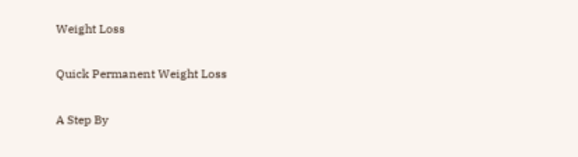Weight Loss

Quick Permanent Weight Loss

A Step By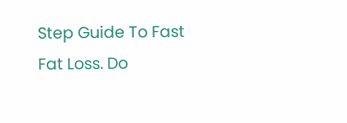Step Guide To Fast Fat Loss. Do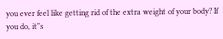you ever feel like getting rid of the extra weight of your body? If you do, it‟s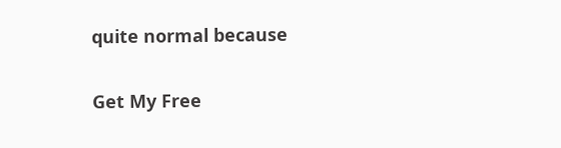quite normal because

Get My Free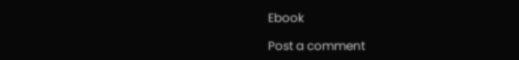Ebook

Post a comment